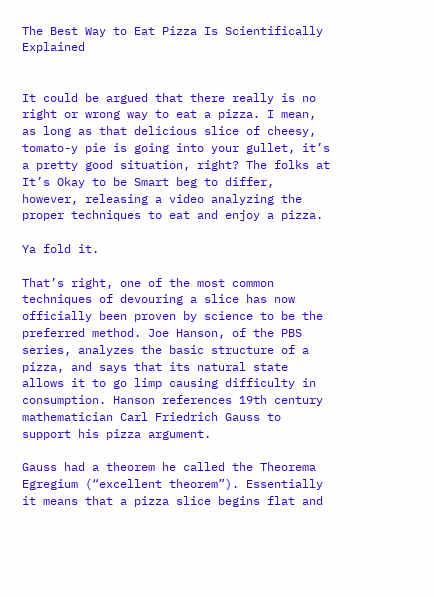The Best Way to Eat Pizza Is Scientifically Explained


It could be argued that there really is no right or wrong way to eat a pizza. I mean, as long as that delicious slice of cheesy, tomato-y pie is going into your gullet, it’s a pretty good situation, right? The folks at It’s Okay to be Smart beg to differ, however, releasing a video analyzing the proper techniques to eat and enjoy a pizza.

Ya fold it.

That’s right, one of the most common techniques of devouring a slice has now officially been proven by science to be the preferred method. Joe Hanson, of the PBS series, analyzes the basic structure of a pizza, and says that its natural state allows it to go limp causing difficulty in consumption. Hanson references 19th century mathematician Carl Friedrich Gauss to support his pizza argument.

Gauss had a theorem he called the Theorema Egregium (“excellent theorem”). Essentially it means that a pizza slice begins flat and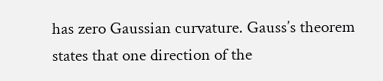has zero Gaussian curvature. Gauss’s theorem states that one direction of the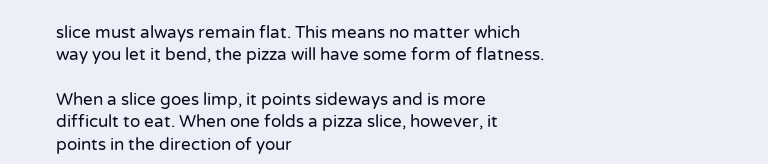slice must always remain flat. This means no matter which way you let it bend, the pizza will have some form of flatness.

When a slice goes limp, it points sideways and is more difficult to eat. When one folds a pizza slice, however, it points in the direction of your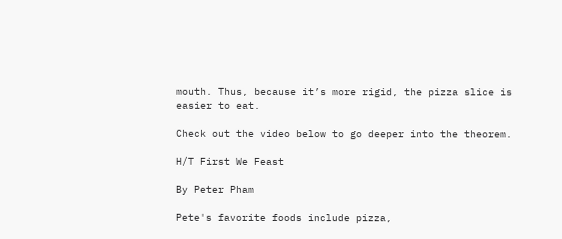mouth. Thus, because it’s more rigid, the pizza slice is easier to eat.

Check out the video below to go deeper into the theorem.

H/T First We Feast

By Peter Pham

Pete's favorite foods include pizza,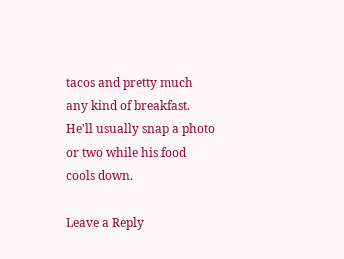tacos and pretty much any kind of breakfast. He'll usually snap a photo or two while his food cools down.

Leave a Reply